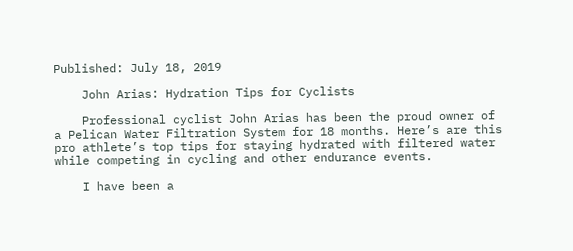Published: July 18, 2019

    John Arias: Hydration Tips for Cyclists

    Professional cyclist John Arias has been the proud owner of a Pelican Water Filtration System for 18 months. Here’s are this pro athlete’s top tips for staying hydrated with filtered water while competing in cycling and other endurance events.

    I have been a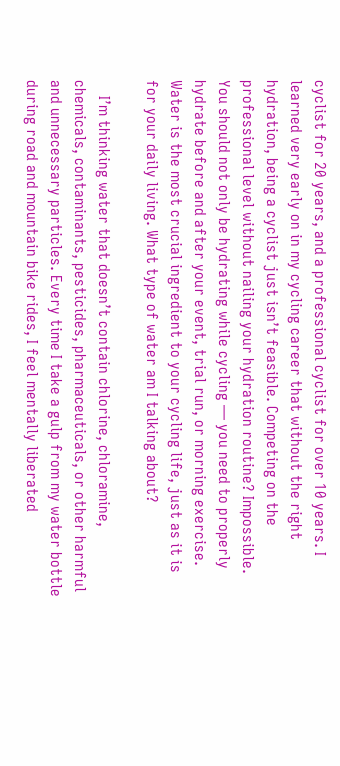cyclist for 20 years, and a professional cyclist for over 10 years. I learned very early on in my cycling career that without the right hydration, being a cyclist just isn’t feasible. Competing on the professional level without nailing your hydration routine? Impossible. You should not only be hydrating while cycling — you need to properly hydrate before and after your event, trial run, or morning exercise. Water is the most crucial ingredient to your cycling life, just as it is for your daily living. What type of water am I talking about?

    I’m thinking water that doesn’t contain chlorine, chloramine, chemicals, contaminants, pesticides, pharmaceuticals, or other harmful and unnecessary particles. Every time I take a gulp from my water bottle during road and mountain bike rides, I feel mentally liberated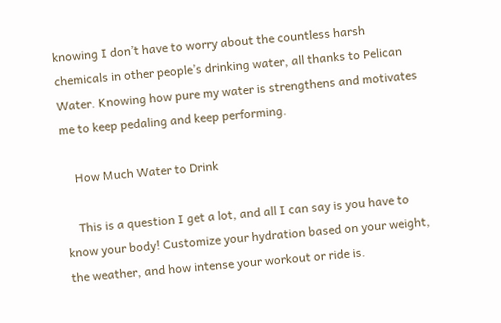knowing I don’t have to worry about the countless harsh chemicals in other people’s drinking water, all thanks to Pelican Water. Knowing how pure my water is strengthens and motivates me to keep pedaling and keep performing.

    How Much Water to Drink

    This is a question I get a lot, and all I can say is you have to know your body! Customize your hydration based on your weight, the weather, and how intense your workout or ride is.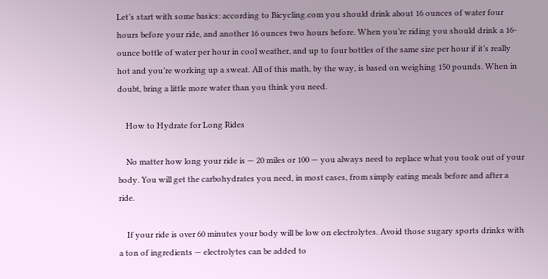Let’s start with some basics: according to Bicycling.com you should drink about 16 ounces of water four hours before your ride, and another 16 ounces two hours before. When you’re riding you should drink a 16-ounce bottle of water per hour in cool weather, and up to four bottles of the same size per hour if it’s really hot and you’re working up a sweat. All of this math, by the way, is based on weighing 150 pounds. When in doubt, bring a little more water than you think you need.

    How to Hydrate for Long Rides

    No matter how long your ride is — 20 miles or 100 — you always need to replace what you took out of your body. You will get the carbohydrates you need, in most cases, from simply eating meals before and after a ride.

    If your ride is over 60 minutes your body will be low on electrolytes. Avoid those sugary sports drinks with a ton of ingredients — electrolytes can be added to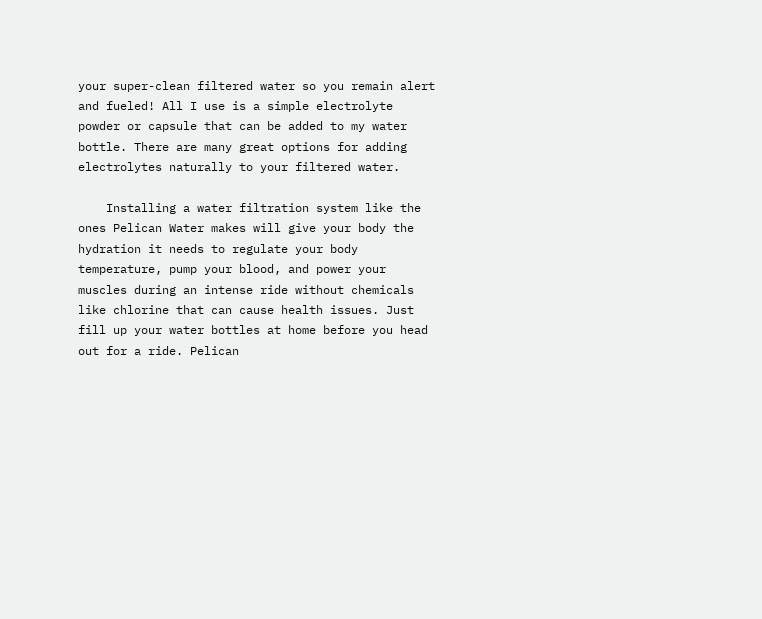your super-clean filtered water so you remain alert and fueled! All I use is a simple electrolyte powder or capsule that can be added to my water bottle. There are many great options for adding electrolytes naturally to your filtered water.

    Installing a water filtration system like the ones Pelican Water makes will give your body the hydration it needs to regulate your body temperature, pump your blood, and power your muscles during an intense ride without chemicals like chlorine that can cause health issues. Just fill up your water bottles at home before you head out for a ride. Pelican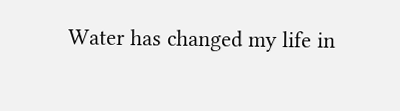Water has changed my life in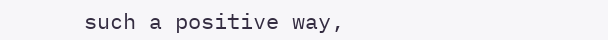such a positive way,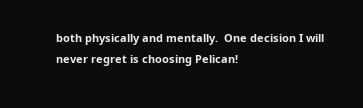both physically and mentally.  One decision I will never regret is choosing Pelican!